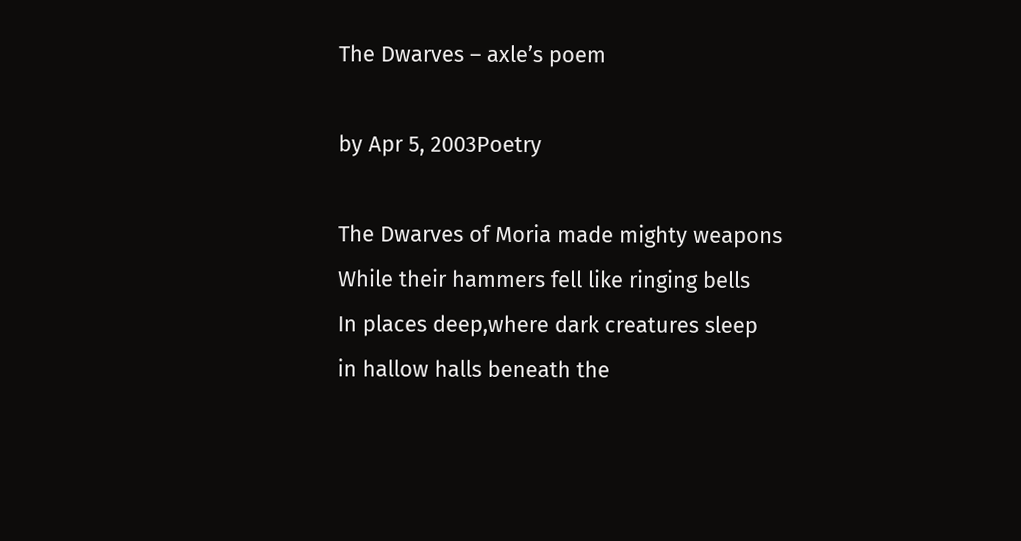The Dwarves – axle’s poem

by Apr 5, 2003Poetry

The Dwarves of Moria made mighty weapons
While their hammers fell like ringing bells
In places deep,where dark creatures sleep
in hallow halls beneath the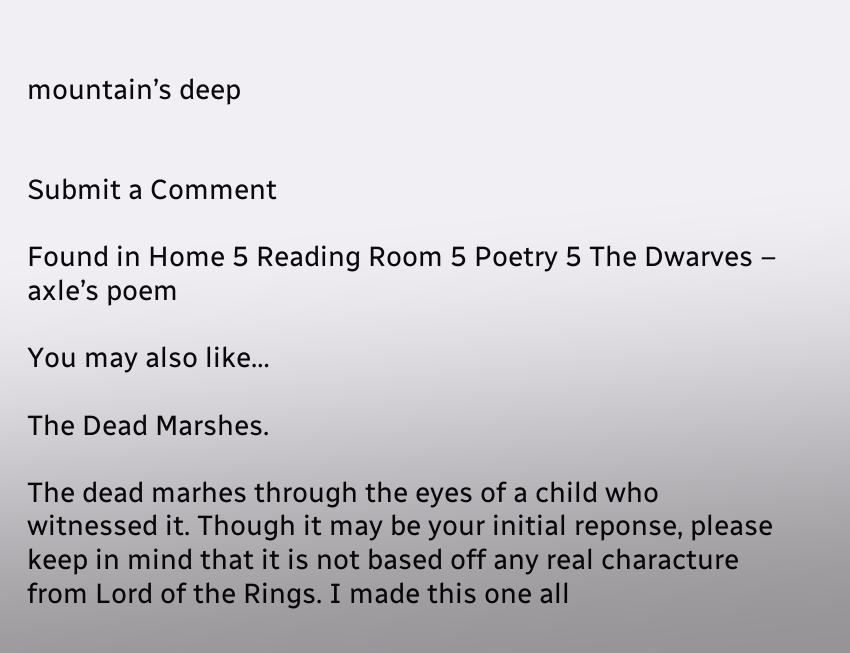mountain’s deep


Submit a Comment

Found in Home 5 Reading Room 5 Poetry 5 The Dwarves – axle’s poem

You may also like…

The Dead Marshes.

The dead marhes through the eyes of a child who witnessed it. Though it may be your initial reponse, please keep in mind that it is not based off any real characture from Lord of the Rings. I made this one all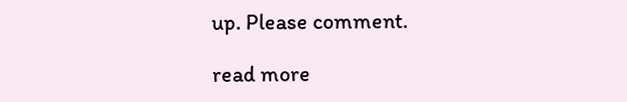up. Please comment.

read more